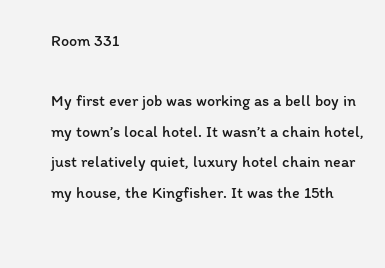Room 331

My first ever job was working as a bell boy in my town’s local hotel. It wasn’t a chain hotel, just relatively quiet, luxury hotel chain near my house, the Kingfisher. It was the 15th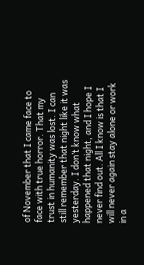of November that I came face to face with true horror. That my trust in humanity was lost. I can still remember that night like it was yesterday. I don’t know what happened that night, and I hope I never find out. All I know is that I will never again stay alone or work in a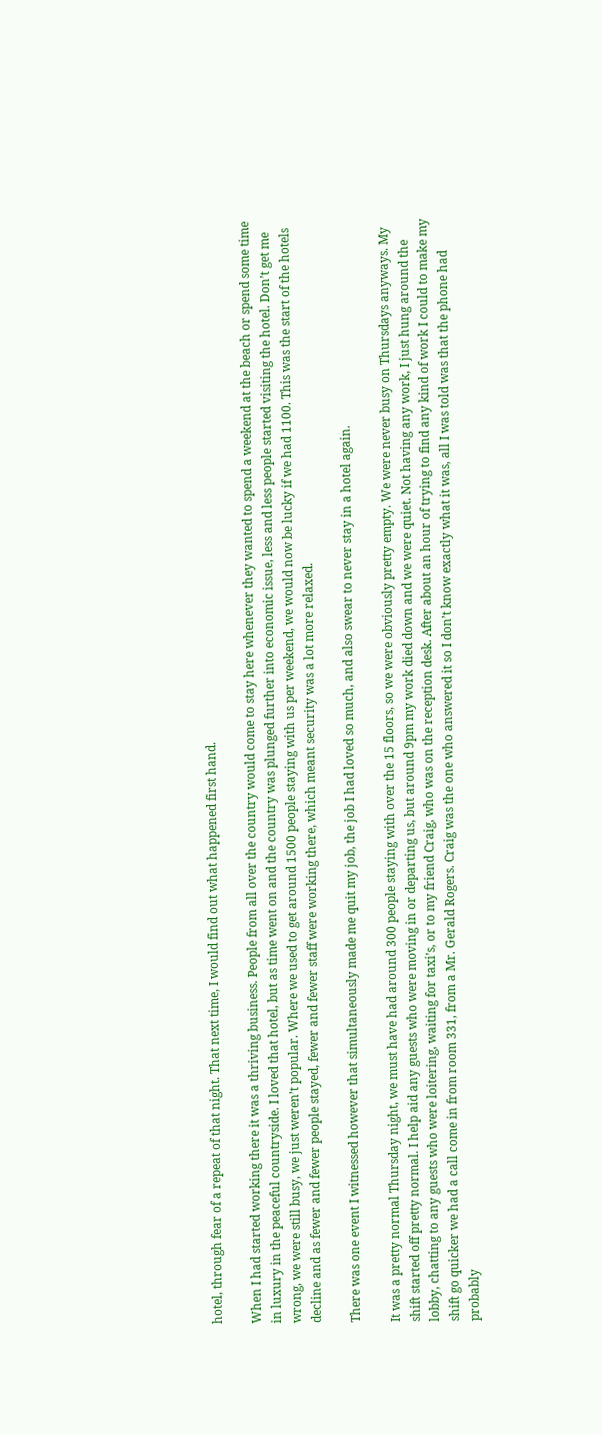hotel, through fear of a repeat of that night. That next time, I would find out what happened first hand.

When I had started working there it was a thriving business. People from all over the country would come to stay here whenever they wanted to spend a weekend at the beach or spend some time in luxury in the peaceful countryside. I loved that hotel, but as time went on and the country was plunged further into economic issue, less and less people started visiting the hotel. Don’t get me wrong, we were still busy, we just weren’t popular. Where we used to get around 1500 people staying with us per weekend, we would now be lucky if we had 1100. This was the start of the hotels decline and as fewer and fewer people stayed, fewer and fewer staff were working there, which meant security was a lot more relaxed.

There was one event I witnessed however that simultaneously made me quit my job, the job I had loved so much, and also swear to never stay in a hotel again.

It was a pretty normal Thursday night, we must have had around 300 people staying with over the 15 floors, so we were obviously pretty empty. We were never busy on Thursdays anyways. My shift started off pretty normal. I help aid any guests who were moving in or departing us, but around 9pm my work died down and we were quiet. Not having any work, I just hung around the lobby, chatting to any guests who were loitering, waiting for taxi’s, or to my friend Craig, who was on the reception desk. After about an hour of trying to find any kind of work I could to make my shift go quicker we had a call come in from room 331, from a Mr. Gerald Rogers. Craig was the one who answered it so I don’t know exactly what it was, all I was told was that the phone had probably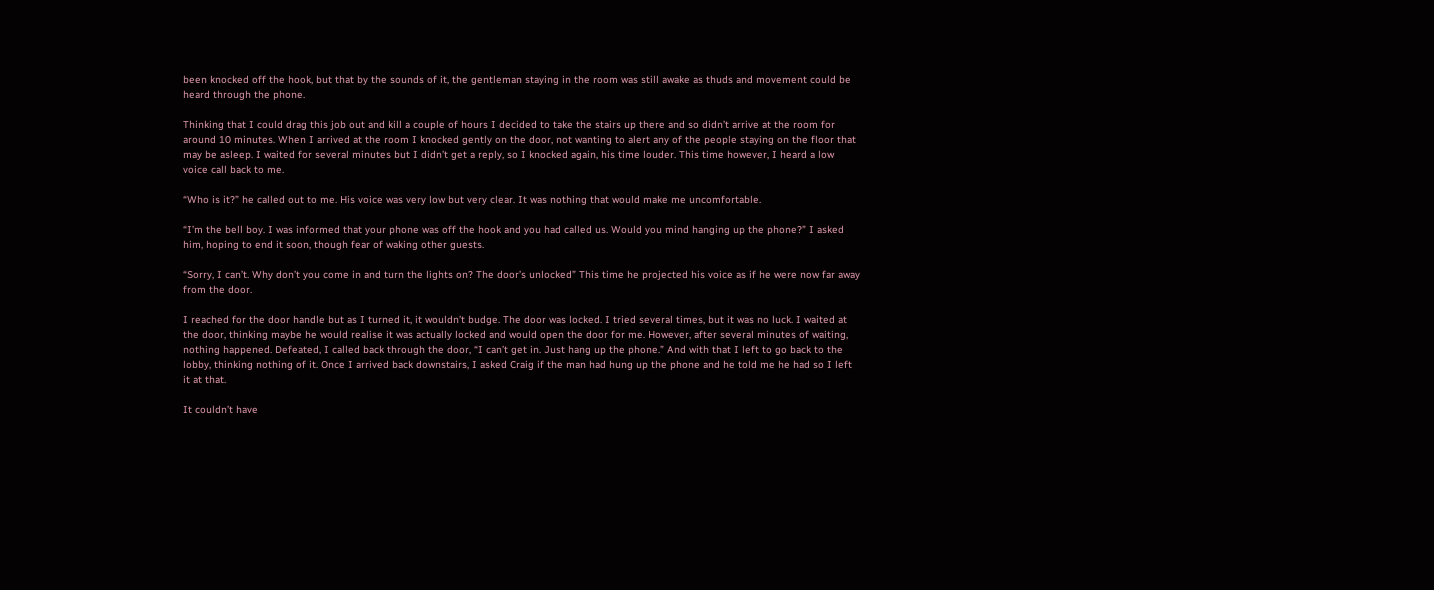been knocked off the hook, but that by the sounds of it, the gentleman staying in the room was still awake as thuds and movement could be heard through the phone.

Thinking that I could drag this job out and kill a couple of hours I decided to take the stairs up there and so didn’t arrive at the room for around 10 minutes. When I arrived at the room I knocked gently on the door, not wanting to alert any of the people staying on the floor that may be asleep. I waited for several minutes but I didn’t get a reply, so I knocked again, his time louder. This time however, I heard a low voice call back to me.

“Who is it?” he called out to me. His voice was very low but very clear. It was nothing that would make me uncomfortable.

“I’m the bell boy. I was informed that your phone was off the hook and you had called us. Would you mind hanging up the phone?” I asked him, hoping to end it soon, though fear of waking other guests.

“Sorry, I can’t. Why don’t you come in and turn the lights on? The door’s unlocked” This time he projected his voice as if he were now far away from the door.

I reached for the door handle but as I turned it, it wouldn’t budge. The door was locked. I tried several times, but it was no luck. I waited at the door, thinking maybe he would realise it was actually locked and would open the door for me. However, after several minutes of waiting, nothing happened. Defeated, I called back through the door, “I can’t get in. Just hang up the phone.” And with that I left to go back to the lobby, thinking nothing of it. Once I arrived back downstairs, I asked Craig if the man had hung up the phone and he told me he had so I left it at that.

It couldn’t have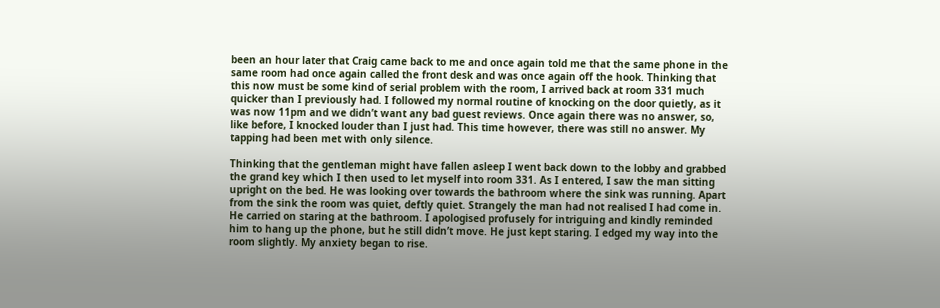been an hour later that Craig came back to me and once again told me that the same phone in the same room had once again called the front desk and was once again off the hook. Thinking that this now must be some kind of serial problem with the room, I arrived back at room 331 much quicker than I previously had. I followed my normal routine of knocking on the door quietly, as it was now 11pm and we didn’t want any bad guest reviews. Once again there was no answer, so, like before, I knocked louder than I just had. This time however, there was still no answer. My tapping had been met with only silence.

Thinking that the gentleman might have fallen asleep I went back down to the lobby and grabbed the grand key which I then used to let myself into room 331. As I entered, I saw the man sitting upright on the bed. He was looking over towards the bathroom where the sink was running. Apart from the sink the room was quiet, deftly quiet. Strangely the man had not realised I had come in. He carried on staring at the bathroom. I apologised profusely for intriguing and kindly reminded him to hang up the phone, but he still didn’t move. He just kept staring. I edged my way into the room slightly. My anxiety began to rise.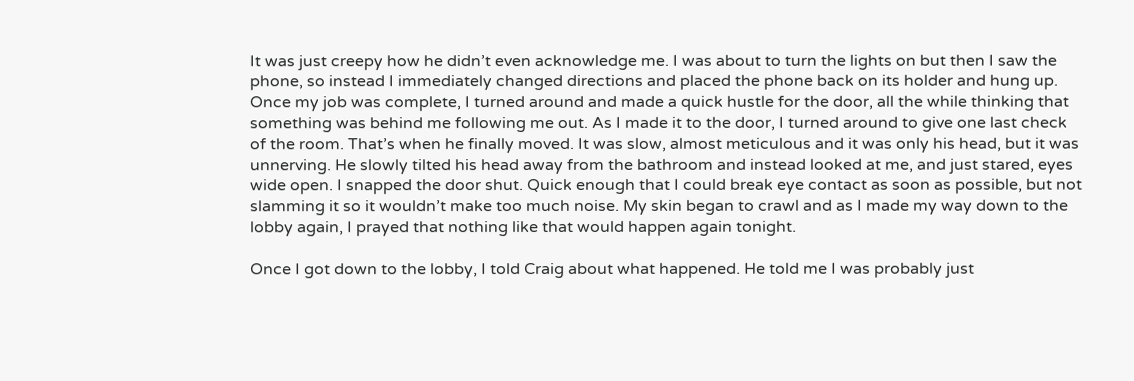It was just creepy how he didn’t even acknowledge me. I was about to turn the lights on but then I saw the phone, so instead I immediately changed directions and placed the phone back on its holder and hung up. Once my job was complete, I turned around and made a quick hustle for the door, all the while thinking that something was behind me following me out. As I made it to the door, I turned around to give one last check of the room. That’s when he finally moved. It was slow, almost meticulous and it was only his head, but it was unnerving. He slowly tilted his head away from the bathroom and instead looked at me, and just stared, eyes wide open. I snapped the door shut. Quick enough that I could break eye contact as soon as possible, but not slamming it so it wouldn’t make too much noise. My skin began to crawl and as I made my way down to the lobby again, I prayed that nothing like that would happen again tonight.

Once I got down to the lobby, I told Craig about what happened. He told me I was probably just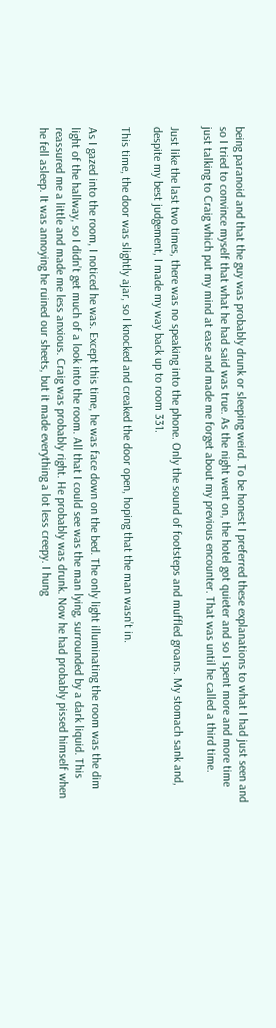being paranoid and that the guy was probably drunk or sleeping weird. To be honest I preferred these explanations to what I had just seen and so I tried to convince myself that what he had said was true. As the night went on, the hotel got quieter and so I spent more and more time just talking to Craig which put my mind at ease and made me forget about my previous encounter. That was until he called a third time.

Just like the last two times, there was no speaking into the phone. Only the sound of footsteps and muffled groans. My stomach sank and, despite my best judgement, I made my way back up to room 331.

This time, the door was slightly ajar, so I knocked and creaked the door open, hoping that the man wasn’t in.

As I gazed into the room, I noticed he was. Except this time, he was face down on the bed. The only light illuminating the room was the dim light of the hallway, so I didn’t get much of a look into the room. All that I could see was the man lying, surrounded by a dark liquid. This reassured me a little and made me less anxious. Craig was probably right. He probably was drunk. Now he had probably pissed himself when he fell asleep. It was annoying he ruined our sheets, but it made everything a lot less creepy. I hung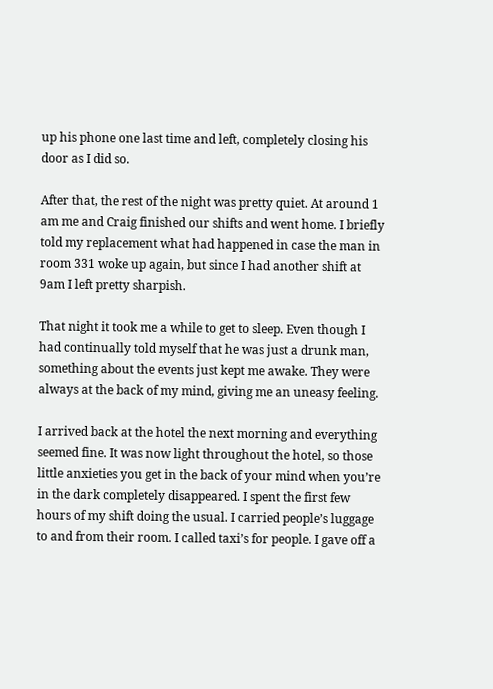up his phone one last time and left, completely closing his door as I did so.

After that, the rest of the night was pretty quiet. At around 1 am me and Craig finished our shifts and went home. I briefly told my replacement what had happened in case the man in room 331 woke up again, but since I had another shift at 9am I left pretty sharpish.

That night it took me a while to get to sleep. Even though I had continually told myself that he was just a drunk man, something about the events just kept me awake. They were always at the back of my mind, giving me an uneasy feeling.

I arrived back at the hotel the next morning and everything seemed fine. It was now light throughout the hotel, so those little anxieties you get in the back of your mind when you’re in the dark completely disappeared. I spent the first few hours of my shift doing the usual. I carried people’s luggage to and from their room. I called taxi’s for people. I gave off a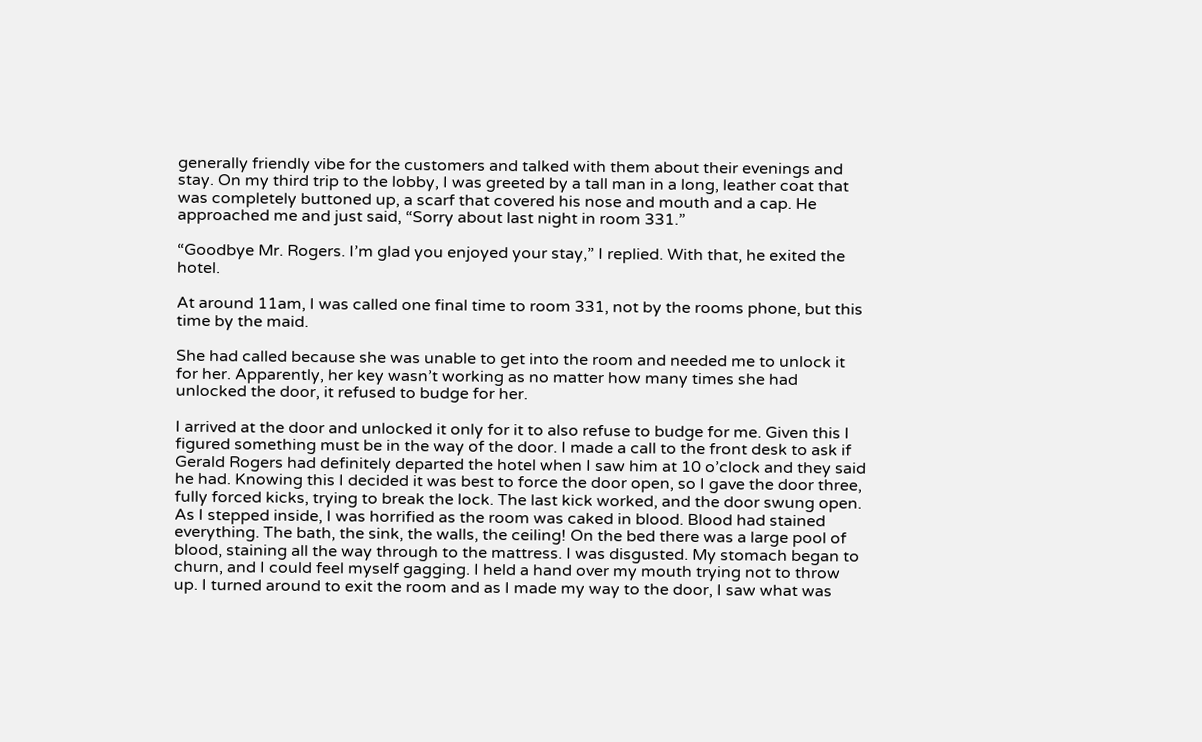generally friendly vibe for the customers and talked with them about their evenings and stay. On my third trip to the lobby, I was greeted by a tall man in a long, leather coat that was completely buttoned up, a scarf that covered his nose and mouth and a cap. He approached me and just said, “Sorry about last night in room 331.”

“Goodbye Mr. Rogers. I’m glad you enjoyed your stay,” I replied. With that, he exited the hotel.

At around 11am, I was called one final time to room 331, not by the rooms phone, but this time by the maid.

She had called because she was unable to get into the room and needed me to unlock it for her. Apparently, her key wasn’t working as no matter how many times she had unlocked the door, it refused to budge for her.

I arrived at the door and unlocked it only for it to also refuse to budge for me. Given this I figured something must be in the way of the door. I made a call to the front desk to ask if Gerald Rogers had definitely departed the hotel when I saw him at 10 o’clock and they said he had. Knowing this I decided it was best to force the door open, so I gave the door three, fully forced kicks, trying to break the lock. The last kick worked, and the door swung open. As I stepped inside, I was horrified as the room was caked in blood. Blood had stained everything. The bath, the sink, the walls, the ceiling! On the bed there was a large pool of blood, staining all the way through to the mattress. I was disgusted. My stomach began to churn, and I could feel myself gagging. I held a hand over my mouth trying not to throw up. I turned around to exit the room and as I made my way to the door, I saw what was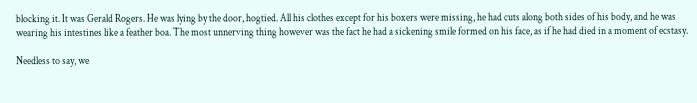blocking it. It was Gerald Rogers. He was lying by the door, hogtied. All his clothes except for his boxers were missing, he had cuts along both sides of his body, and he was wearing his intestines like a feather boa. The most unnerving thing however was the fact he had a sickening smile formed on his face, as if he had died in a moment of ecstasy.

Needless to say, we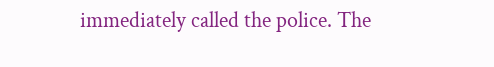immediately called the police. The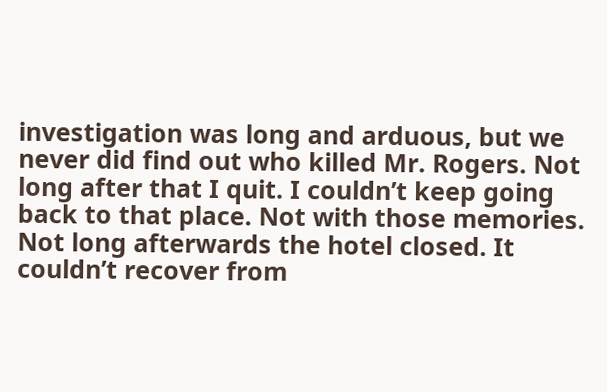investigation was long and arduous, but we never did find out who killed Mr. Rogers. Not long after that I quit. I couldn’t keep going back to that place. Not with those memories. Not long afterwards the hotel closed. It couldn’t recover from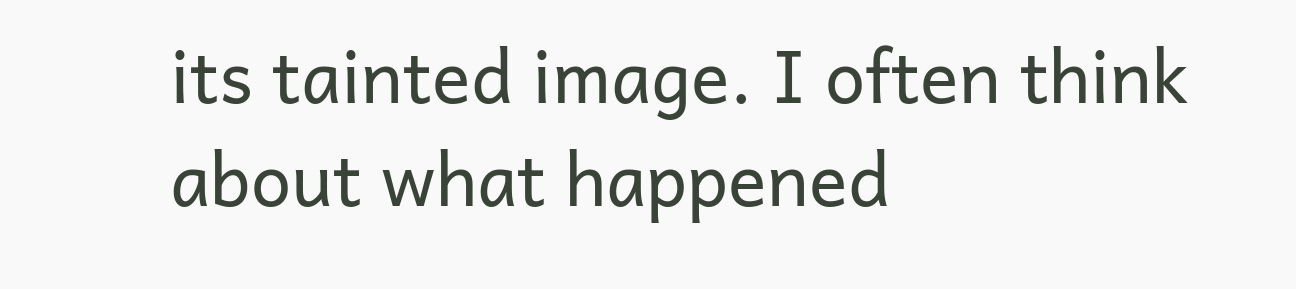its tainted image. I often think about what happened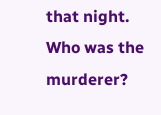that night. Who was the murderer?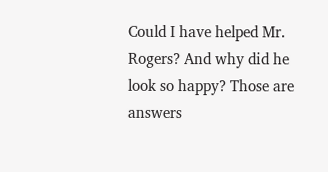Could I have helped Mr. Rogers? And why did he look so happy? Those are answers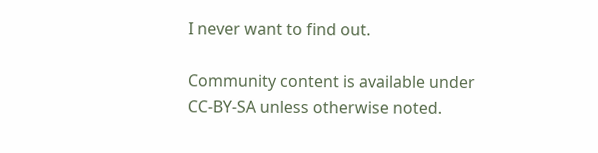I never want to find out.

Community content is available under CC-BY-SA unless otherwise noted.